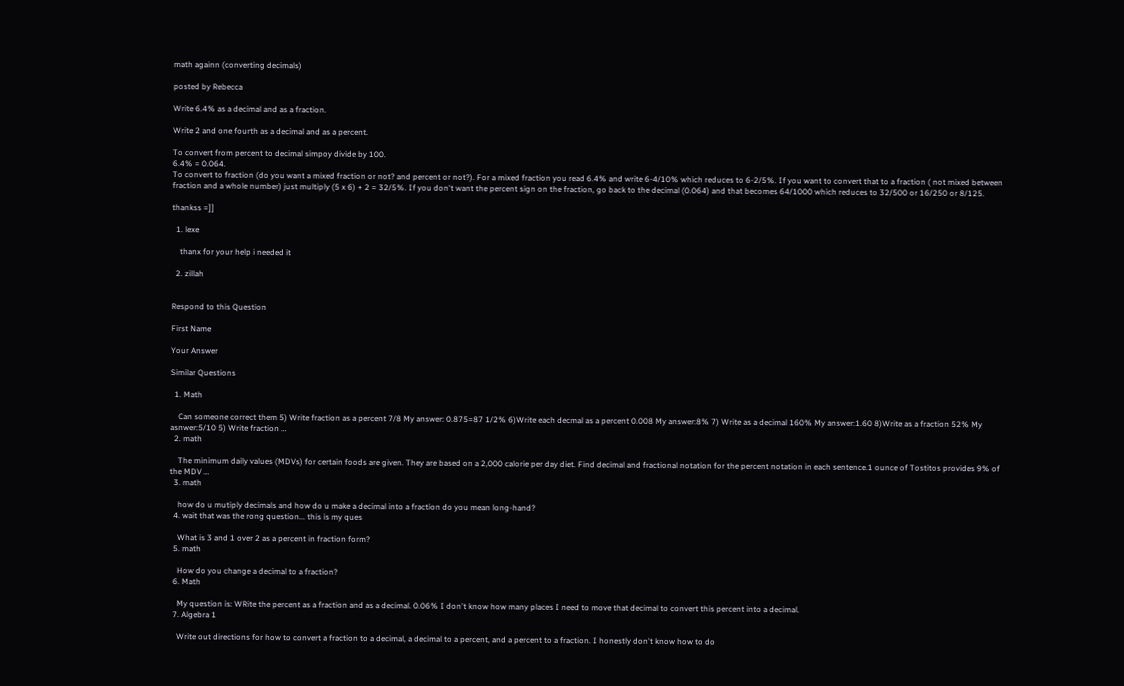math againn (converting decimals)

posted by Rebecca

Write 6.4% as a decimal and as a fraction.

Write 2 and one fourth as a decimal and as a percent.

To convert from percent to decimal simpoy divide by 100.
6.4% = 0.064.
To convert to fraction (do you want a mixed fraction or not? and percent or not?). For a mixed fraction you read 6.4% and write 6-4/10% which reduces to 6-2/5%. If you want to convert that to a fraction ( not mixed between fraction and a whole number) just multiply (5 x 6) + 2 = 32/5%. If you don't want the percent sign on the fraction, go back to the decimal (0.064) and that becomes 64/1000 which reduces to 32/500 or 16/250 or 8/125.

thankss =]]

  1. lexe

    thanx for your help i needed it

  2. zillah


Respond to this Question

First Name

Your Answer

Similar Questions

  1. Math

    Can someone correct them 5) Write fraction as a percent 7/8 My answer: 0.875=87 1/2% 6)Write each decmal as a percent 0.008 My answer:8% 7) Write as a decimal 160% My answer:1.60 8)Write as a fraction 52% My asnwer:5/10 5) Write fraction …
  2. math

    The minimum daily values (MDVs) for certain foods are given. They are based on a 2,000 calorie per day diet. Find decimal and fractional notation for the percent notation in each sentence.1 ounce of Tostitos provides 9% of the MDV …
  3. math

    how do u mutiply decimals and how do u make a decimal into a fraction do you mean long-hand?
  4. wait that was the rong question... this is my ques

    What is 3 and 1 over 2 as a percent in fraction form?
  5. math

    How do you change a decimal to a fraction?
  6. Math

    My question is: WRite the percent as a fraction and as a decimal. 0.06% I don't know how many places I need to move that decimal to convert this percent into a decimal.
  7. Algebra 1

    Write out directions for how to convert a fraction to a decimal, a decimal to a percent, and a percent to a fraction. I honestly don't know how to do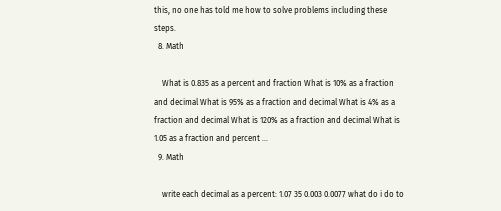this, no one has told me how to solve problems including these steps.
  8. Math

    What is 0.835 as a percent and fraction What is 10% as a fraction and decimal What is 95% as a fraction and decimal What is 4% as a fraction and decimal What is 120% as a fraction and decimal What is 1.05 as a fraction and percent …
  9. Math

    write each decimal as a percent: 1.07 35 0.003 0.0077 what do i do to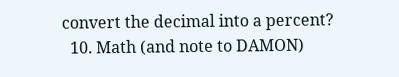convert the decimal into a percent?
  10. Math (and note to DAMON)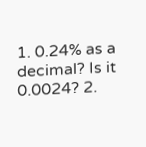1. 0.24% as a decimal? Is it 0.0024? 2.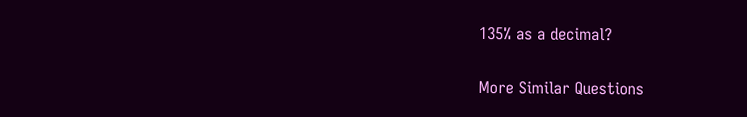135% as a decimal?

More Similar Questions